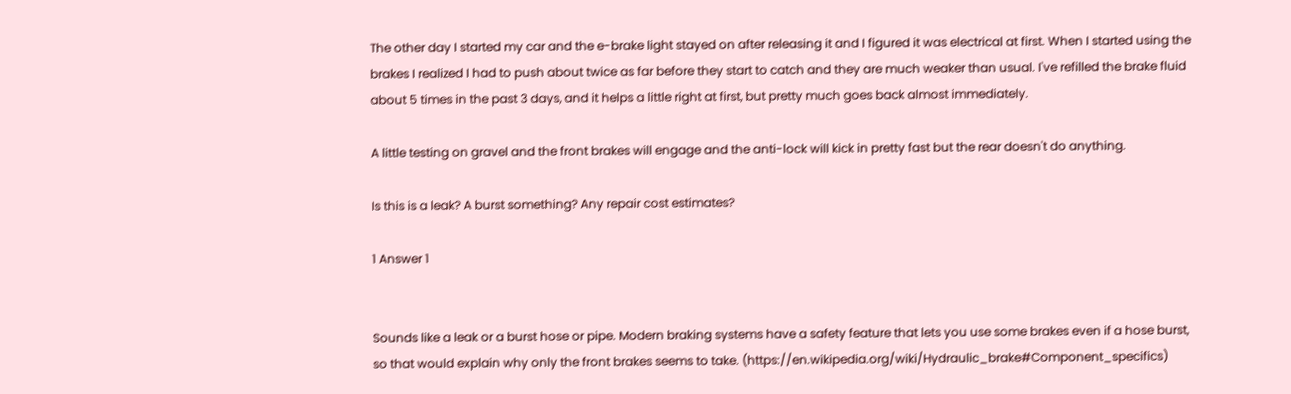The other day I started my car and the e-brake light stayed on after releasing it and I figured it was electrical at first. When I started using the brakes I realized I had to push about twice as far before they start to catch and they are much weaker than usual. I've refilled the brake fluid about 5 times in the past 3 days, and it helps a little right at first, but pretty much goes back almost immediately.

A little testing on gravel and the front brakes will engage and the anti-lock will kick in pretty fast but the rear doesn't do anything.

Is this is a leak? A burst something? Any repair cost estimates?

1 Answer 1


Sounds like a leak or a burst hose or pipe. Modern braking systems have a safety feature that lets you use some brakes even if a hose burst, so that would explain why only the front brakes seems to take. (https://en.wikipedia.org/wiki/Hydraulic_brake#Component_specifics)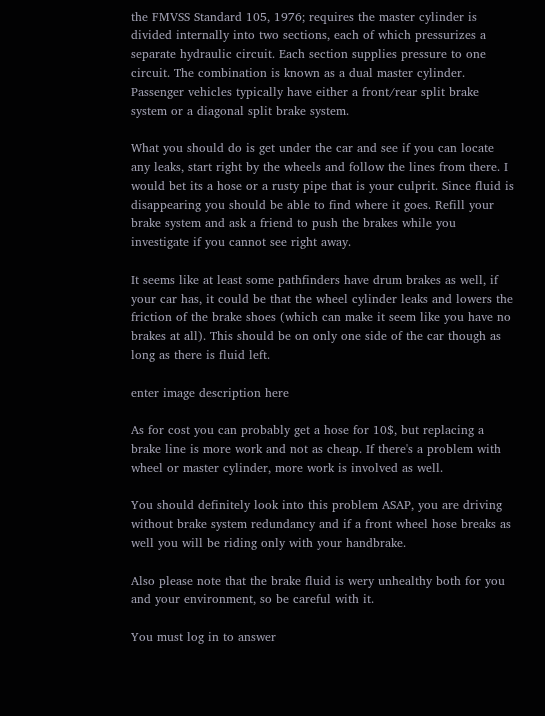the FMVSS Standard 105, 1976; requires the master cylinder is divided internally into two sections, each of which pressurizes a separate hydraulic circuit. Each section supplies pressure to one circuit. The combination is known as a dual master cylinder. Passenger vehicles typically have either a front/rear split brake system or a diagonal split brake system.

What you should do is get under the car and see if you can locate any leaks, start right by the wheels and follow the lines from there. I would bet its a hose or a rusty pipe that is your culprit. Since fluid is disappearing you should be able to find where it goes. Refill your brake system and ask a friend to push the brakes while you investigate if you cannot see right away.

It seems like at least some pathfinders have drum brakes as well, if your car has, it could be that the wheel cylinder leaks and lowers the friction of the brake shoes (which can make it seem like you have no brakes at all). This should be on only one side of the car though as long as there is fluid left.

enter image description here

As for cost you can probably get a hose for 10$, but replacing a brake line is more work and not as cheap. If there's a problem with wheel or master cylinder, more work is involved as well.

You should definitely look into this problem ASAP, you are driving without brake system redundancy and if a front wheel hose breaks as well you will be riding only with your handbrake.

Also please note that the brake fluid is wery unhealthy both for you and your environment, so be careful with it.

You must log in to answer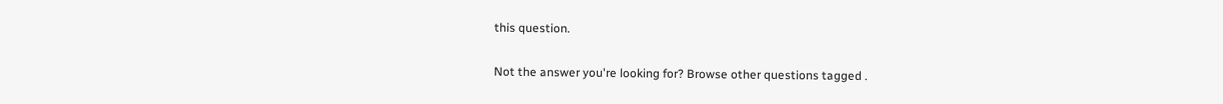this question.

Not the answer you're looking for? Browse other questions tagged .